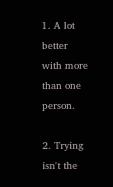1. A lot better with more than one person.

2. Trying isn't the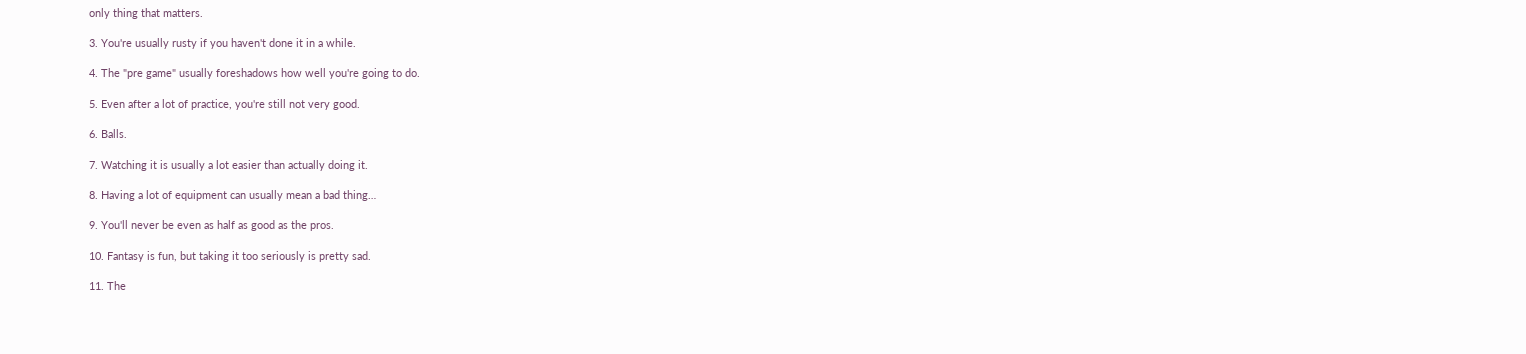only thing that matters.

3. You're usually rusty if you haven't done it in a while.

4. The "pre game" usually foreshadows how well you're going to do.

5. Even after a lot of practice, you're still not very good.

6. Balls.

7. Watching it is usually a lot easier than actually doing it.

8. Having a lot of equipment can usually mean a bad thing…

9. You'll never be even as half as good as the pros.

10. Fantasy is fun, but taking it too seriously is pretty sad.

11. The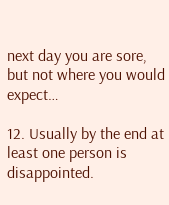next day you are sore, but not where you would expect…

12. Usually by the end at least one person is disappointed.